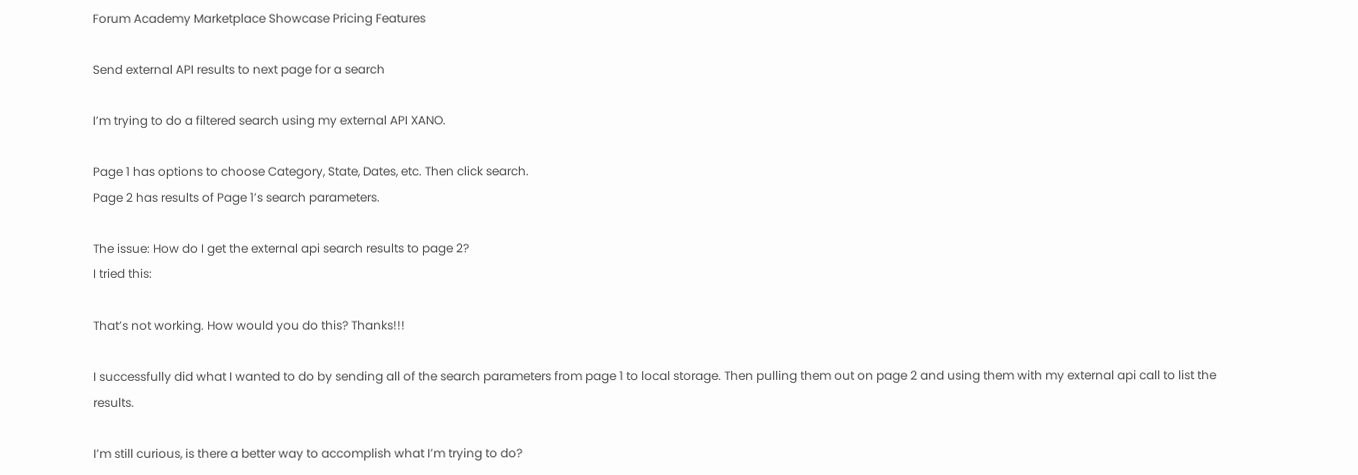Forum Academy Marketplace Showcase Pricing Features

Send external API results to next page for a search

I’m trying to do a filtered search using my external API XANO.

Page 1 has options to choose Category, State, Dates, etc. Then click search.
Page 2 has results of Page 1’s search parameters.

The issue: How do I get the external api search results to page 2?
I tried this:

That’s not working. How would you do this? Thanks!!!

I successfully did what I wanted to do by sending all of the search parameters from page 1 to local storage. Then pulling them out on page 2 and using them with my external api call to list the results.

I’m still curious, is there a better way to accomplish what I’m trying to do?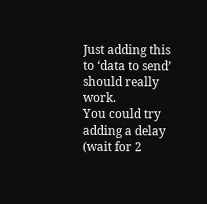Just adding this to ‘data to send’ should really work.
You could try adding a delay (wait for 2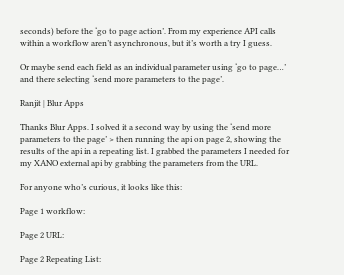seconds) before the ‘go to page action’. From my experience API calls within a workflow aren’t asynchronous, but it’s worth a try I guess.

Or maybe send each field as an individual parameter using ‘go to page…’ and there selecting ‘send more parameters to the page’.

Ranjit | Blur Apps

Thanks Blur Apps. I solved it a second way by using the ‘send more parameters to the page’ > then running the api on page 2, showing the results of the api in a repeating list. I grabbed the parameters I needed for my XANO external api by grabbing the parameters from the URL.

For anyone who’s curious, it looks like this:

Page 1 workflow:

Page 2 URL:

Page 2 Repeating List: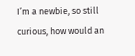I’m a newbie, so still curious, how would an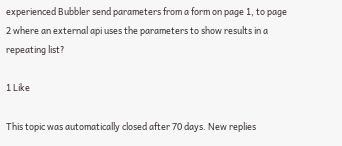experienced Bubbler send parameters from a form on page 1, to page 2 where an external api uses the parameters to show results in a repeating list?

1 Like

This topic was automatically closed after 70 days. New replies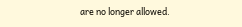are no longer allowed.